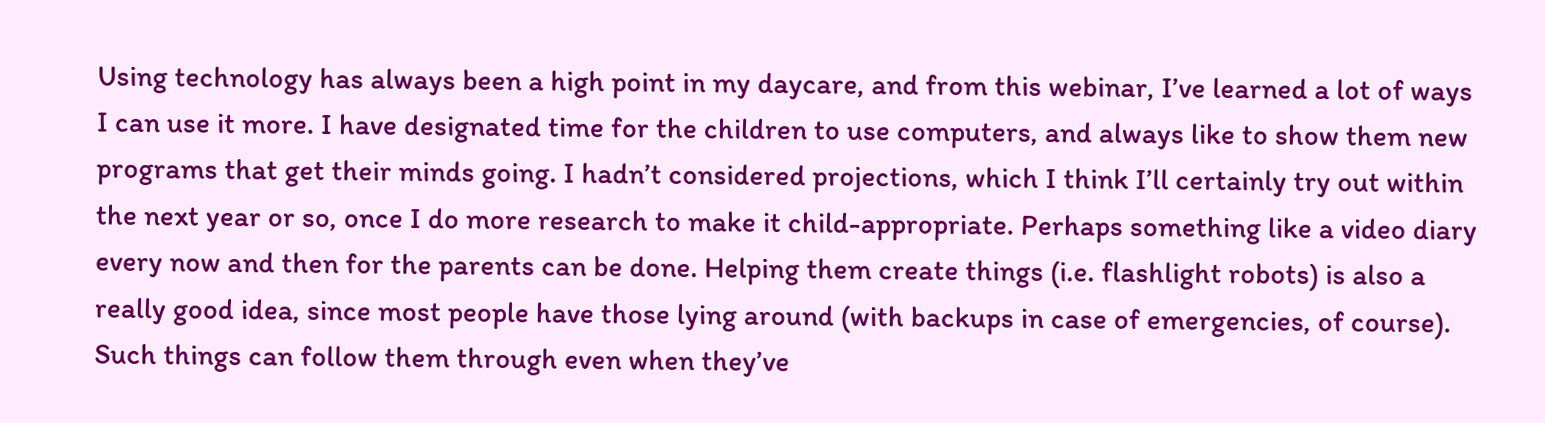Using technology has always been a high point in my daycare, and from this webinar, I’ve learned a lot of ways I can use it more. I have designated time for the children to use computers, and always like to show them new programs that get their minds going. I hadn’t considered projections, which I think I’ll certainly try out within the next year or so, once I do more research to make it child-appropriate. Perhaps something like a video diary every now and then for the parents can be done. Helping them create things (i.e. flashlight robots) is also a really good idea, since most people have those lying around (with backups in case of emergencies, of course). Such things can follow them through even when they’ve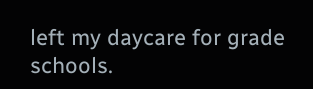left my daycare for grade schools.